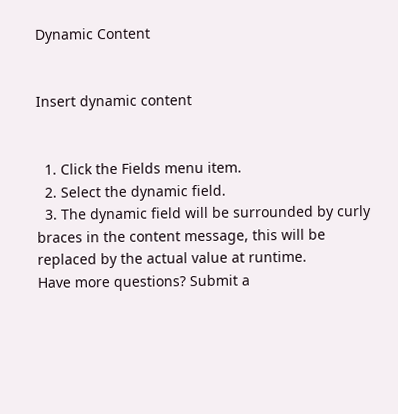Dynamic Content


Insert dynamic content


  1. Click the Fields menu item.
  2. Select the dynamic field.
  3. The dynamic field will be surrounded by curly braces in the content message, this will be replaced by the actual value at runtime.
Have more questions? Submit a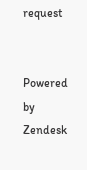request


Powered by Zendesk